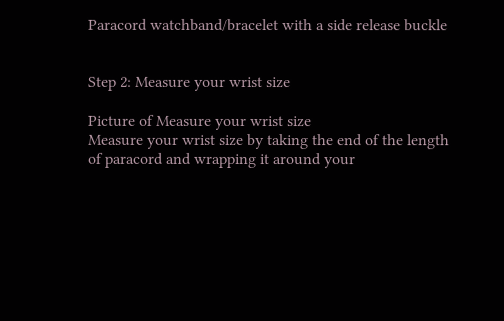Paracord watchband/bracelet with a side release buckle


Step 2: Measure your wrist size

Picture of Measure your wrist size
Measure your wrist size by taking the end of the length of paracord and wrapping it around your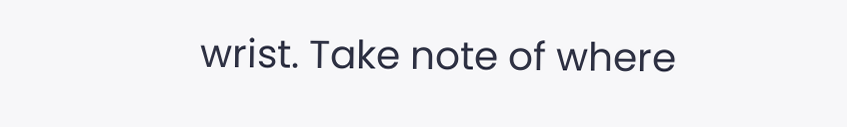wrist. Take note of where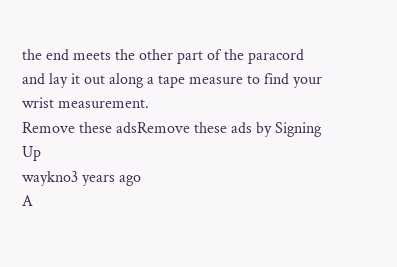the end meets the other part of the paracord and lay it out along a tape measure to find your wrist measurement.
Remove these adsRemove these ads by Signing Up
waykno3 years ago
A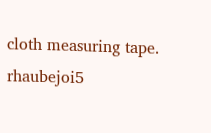cloth measuring tape.
rhaubejoi5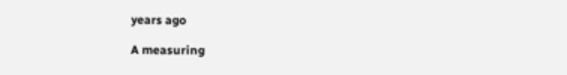years ago

A measuring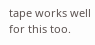tape works well for this too.